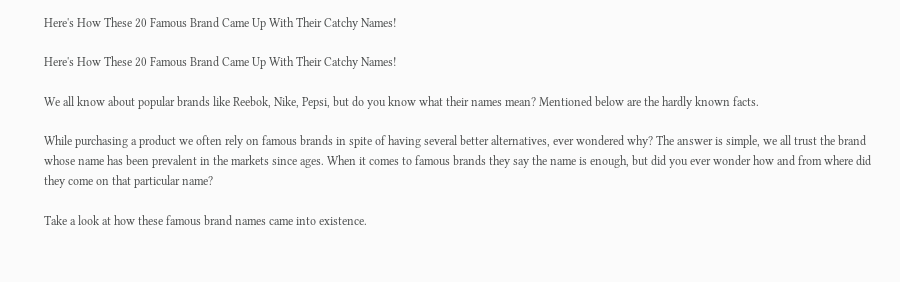Here's How These 20 Famous Brand Came Up With Their Catchy Names!

Here's How These 20 Famous Brand Came Up With Their Catchy Names!

We all know about popular brands like Reebok, Nike, Pepsi, but do you know what their names mean? Mentioned below are the hardly known facts.

While purchasing a product we often rely on famous brands in spite of having several better alternatives, ever wondered why? The answer is simple, we all trust the brand whose name has been prevalent in the markets since ages. When it comes to famous brands they say the name is enough, but did you ever wonder how and from where did they come on that particular name?

Take a look at how these famous brand names came into existence.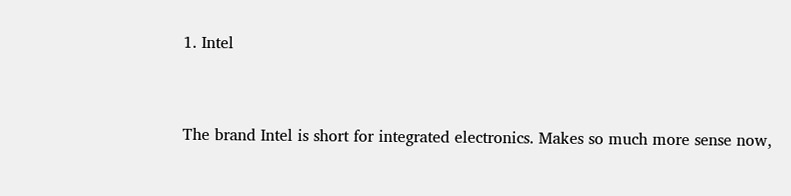1. Intel


The brand Intel is short for integrated electronics. Makes so much more sense now,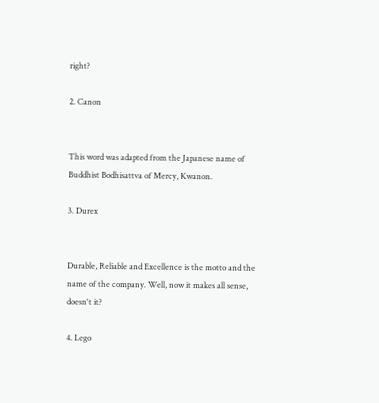right?

2. Canon


This word was adapted from the Japanese name of Buddhist Bodhisattva of Mercy, Kwanon.

3. Durex


Durable, Reliable and Excellence is the motto and the name of the company. Well, now it makes all sense, doesn't it?

4. Lego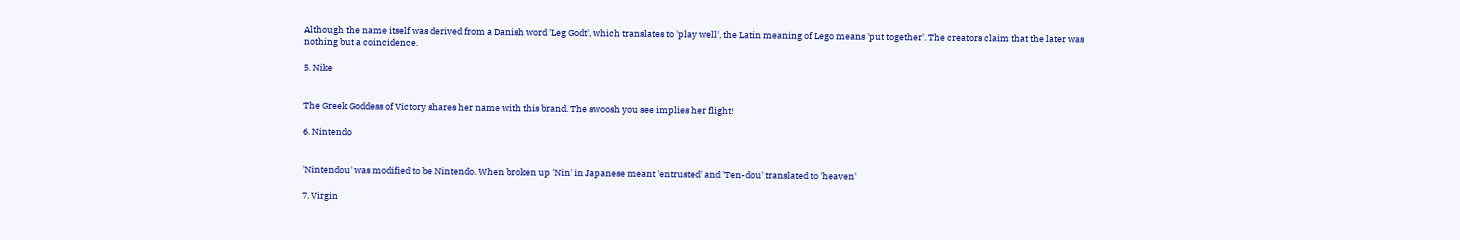Although the name itself was derived from a Danish word 'Leg Godt', which translates to 'play well', the Latin meaning of Lego means 'put together'. The creators claim that the later was nothing but a coincidence.

5. Nike


The Greek Goddess of Victory shares her name with this brand. The swoosh you see implies her flight!

6. Nintendo


'Nintendou' was modified to be Nintendo. When broken up 'Nin' in Japanese meant 'entrusted' and 'Ten-dou' translated to 'heaven'

7. Virgin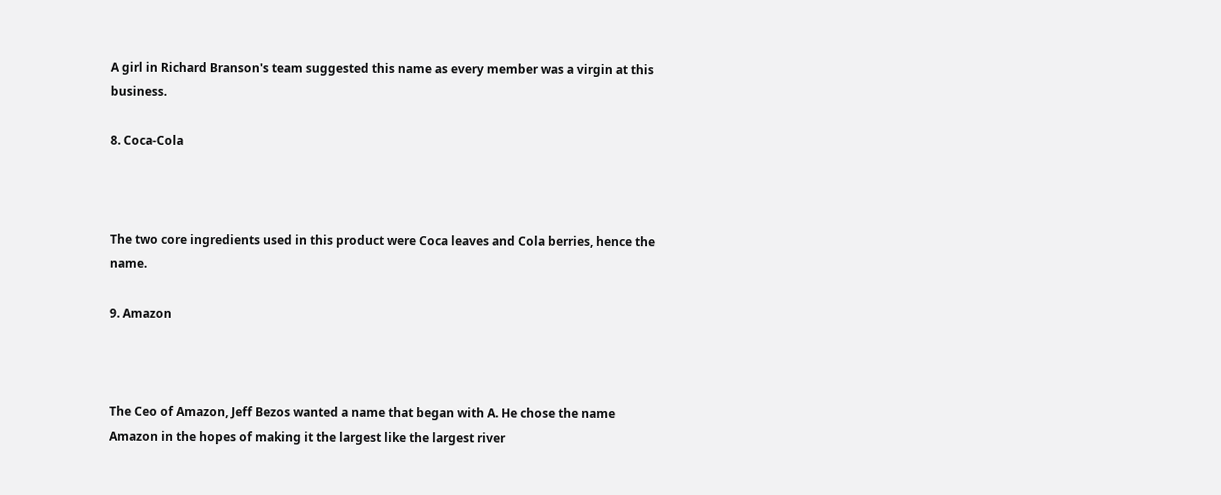A girl in Richard Branson's team suggested this name as every member was a virgin at this business.

8. Coca-Cola



The two core ingredients used in this product were Coca leaves and Cola berries, hence the name.

9. Amazon



The Ceo of Amazon, Jeff Bezos wanted a name that began with A. He chose the name Amazon in the hopes of making it the largest like the largest river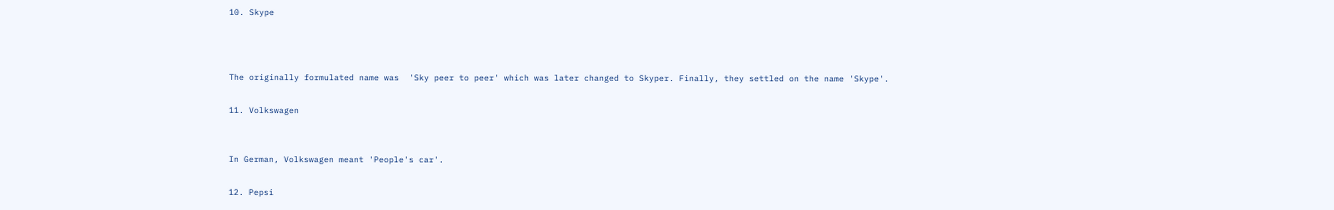10. Skype



The originally formulated name was  'Sky peer to peer' which was later changed to Skyper. Finally, they settled on the name 'Skype'.

11. Volkswagen


In German, Volkswagen meant 'People's car'.

12. Pepsi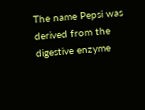The name Pepsi was derived from the digestive enzyme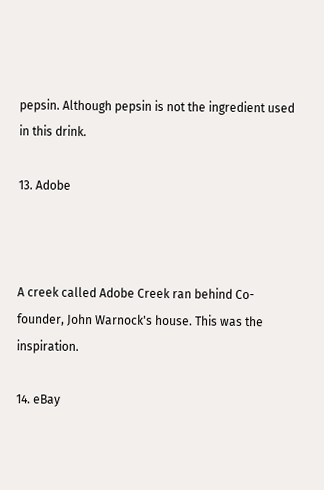pepsin. Although pepsin is not the ingredient used in this drink.

13. Adobe



A creek called Adobe Creek ran behind Co-founder, John Warnock's house. This was the inspiration.

14. eBay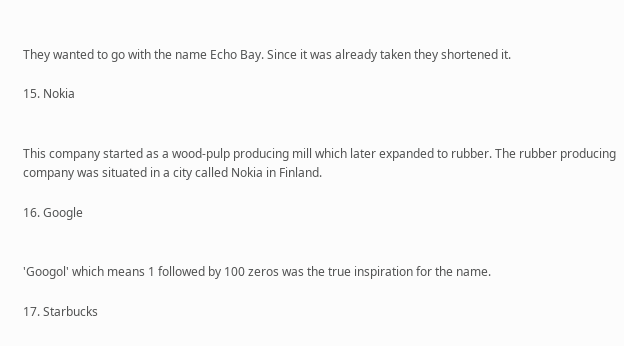They wanted to go with the name Echo Bay. Since it was already taken they shortened it.

15. Nokia


This company started as a wood-pulp producing mill which later expanded to rubber. The rubber producing company was situated in a city called Nokia in Finland.

16. Google


'Googol' which means 1 followed by 100 zeros was the true inspiration for the name.

17. Starbucks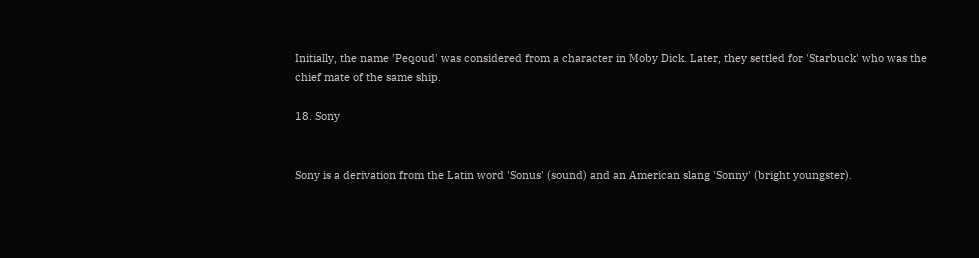Initially, the name 'Peqoud' was considered from a character in Moby Dick. Later, they settled for 'Starbuck' who was the chief mate of the same ship.

18. Sony


Sony is a derivation from the Latin word 'Sonus' (sound) and an American slang 'Sonny' (bright youngster).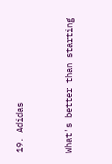19. Adidas


What's better than starting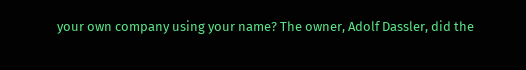your own company using your name? The owner, Adolf Dassler, did the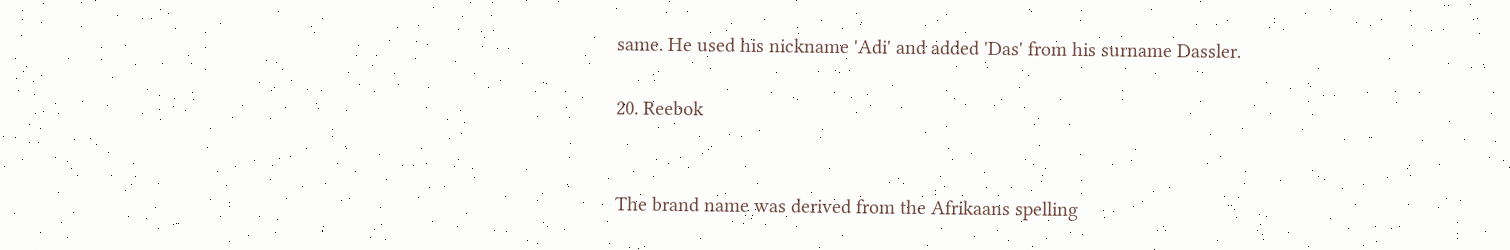same. He used his nickname 'Adi' and added 'Das' from his surname Dassler.

20. Reebok


The brand name was derived from the Afrikaans spelling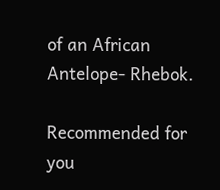of an African Antelope- Rhebok.

Recommended for you